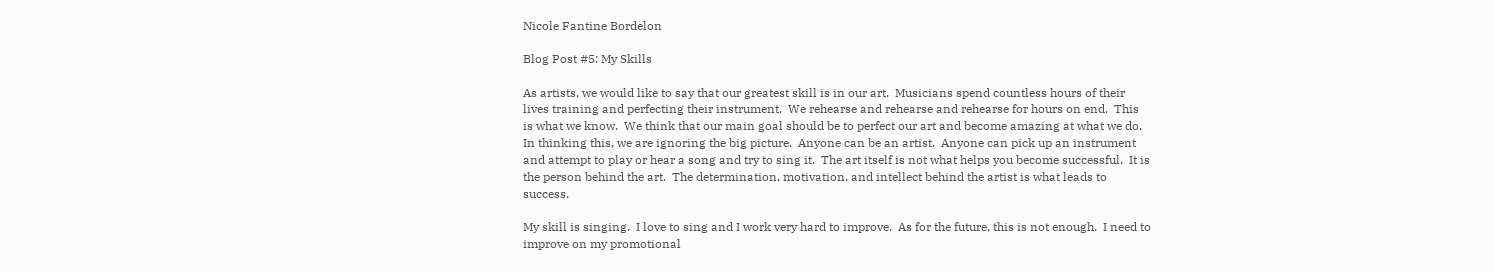Nicole Fantine Bordelon

Blog Post #5: My Skills

As artists, we would like to say that our greatest skill is in our art.  Musicians spend countless hours of their lives training and perfecting their instrument.  We rehearse and rehearse and rehearse for hours on end.  This is what we know.  We think that our main goal should be to perfect our art and become amazing at what we do.  In thinking this, we are ignoring the big picture.  Anyone can be an artist.  Anyone can pick up an instrument and attempt to play or hear a song and try to sing it.  The art itself is not what helps you become successful.  It is the person behind the art.  The determination, motivation, and intellect behind the artist is what leads to success.

My skill is singing.  I love to sing and I work very hard to improve.  As for the future, this is not enough.  I need to improve on my promotional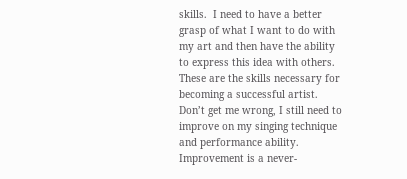skills.  I need to have a better grasp of what I want to do with my art and then have the ability to express this idea with others.  These are the skills necessary for becoming a successful artist.  Don’t get me wrong, I still need to improve on my singing technique and performance ability.  Improvement is a never-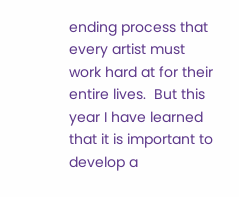ending process that every artist must work hard at for their entire lives.  But this year I have learned that it is important to develop a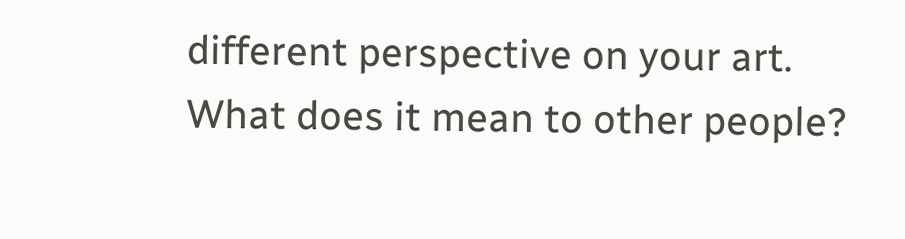different perspective on your art.  What does it mean to other people?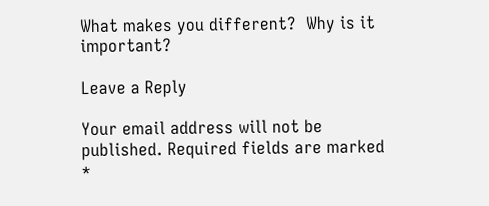What makes you different?  Why is it important?

Leave a Reply

Your email address will not be published. Required fields are marked *